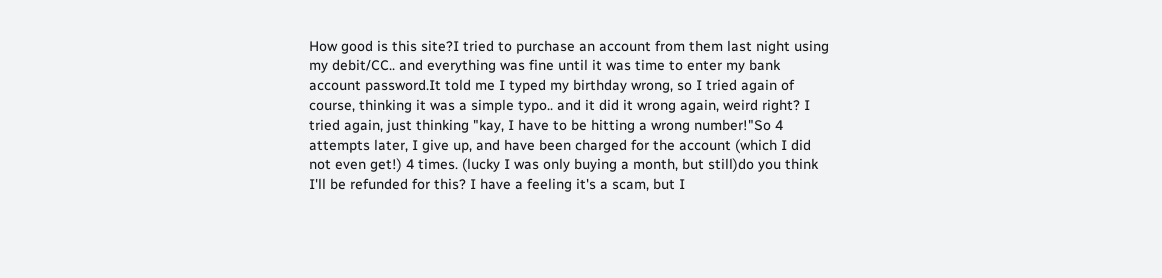How good is this site?I tried to purchase an account from them last night using my debit/CC.. and everything was fine until it was time to enter my bank account password.It told me I typed my birthday wrong, so I tried again of course, thinking it was a simple typo.. and it did it wrong again, weird right? I tried again, just thinking "kay, I have to be hitting a wrong number!"So 4 attempts later, I give up, and have been charged for the account (which I did not even get!) 4 times. (lucky I was only buying a month, but still)do you think I'll be refunded for this? I have a feeling it's a scam, but I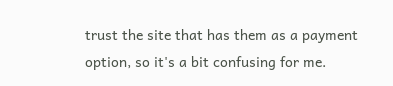trust the site that has them as a payment option, so it's a bit confusing for me.